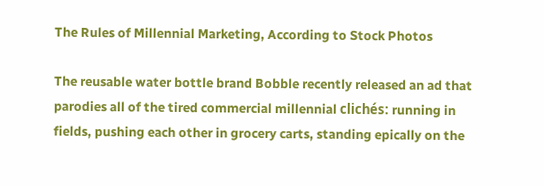The Rules of Millennial Marketing, According to Stock Photos

The reusable water bottle brand Bobble recently released an ad that parodies all of the tired commercial millennial clichés: running in fields, pushing each other in grocery carts, standing epically on the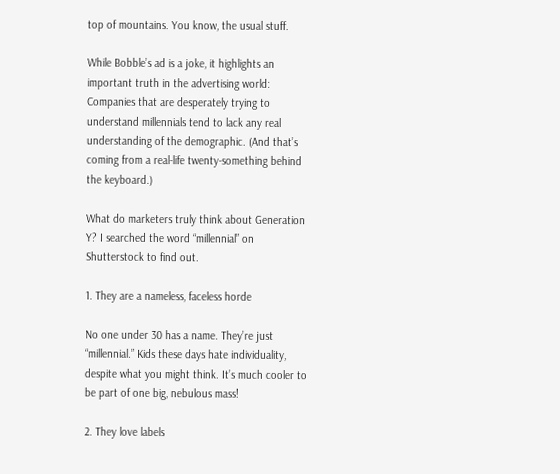top of mountains. You know, the usual stuff.

While Bobble’s ad is a joke, it highlights an important truth in the advertising world: Companies that are desperately trying to understand millennials tend to lack any real understanding of the demographic. (And that’s coming from a real-life twenty-something behind the keyboard.)

What do marketers truly think about Generation Y? I searched the word “millennial” on Shutterstock to find out.

1. They are a nameless, faceless horde

No one under 30 has a name. They’re just “millennial.” Kids these days hate individuality, despite what you might think. It’s much cooler to be part of one big, nebulous mass!

2. They love labels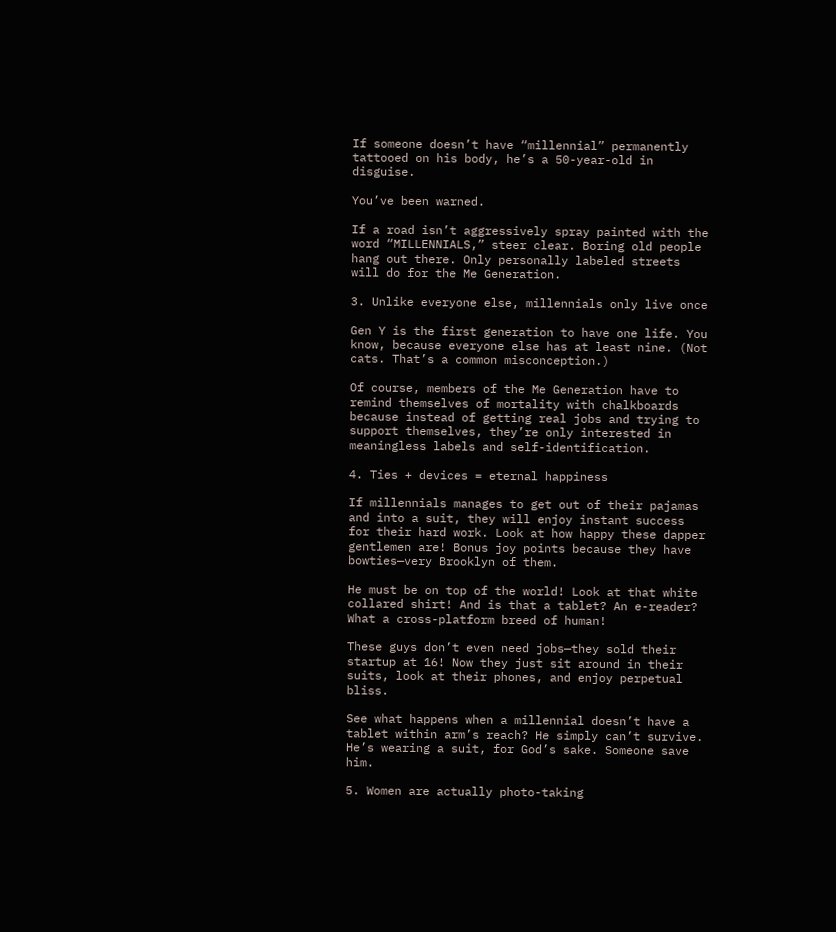If someone doesn’t have “millennial” permanently tattooed on his body, he’s a 50-year-old in disguise.

You’ve been warned.

If a road isn’t aggressively spray painted with the word “MILLENNIALS,” steer clear. Boring old people hang out there. Only personally labeled streets will do for the Me Generation.

3. Unlike everyone else, millennials only live once

Gen Y is the first generation to have one life. You know, because everyone else has at least nine. (Not cats. That’s a common misconception.)

Of course, members of the Me Generation have to remind themselves of mortality with chalkboards because instead of getting real jobs and trying to support themselves, they’re only interested in meaningless labels and self-identification.

4. Ties + devices = eternal happiness

If millennials manages to get out of their pajamas and into a suit, they will enjoy instant success for their hard work. Look at how happy these dapper gentlemen are! Bonus joy points because they have bowties—very Brooklyn of them.

He must be on top of the world! Look at that white collared shirt! And is that a tablet? An e-reader? What a cross-platform breed of human!

These guys don’t even need jobs—they sold their startup at 16! Now they just sit around in their suits, look at their phones, and enjoy perpetual bliss.

See what happens when a millennial doesn’t have a tablet within arm’s reach? He simply can’t survive. He’s wearing a suit, for God’s sake. Someone save him.

5. Women are actually photo-taking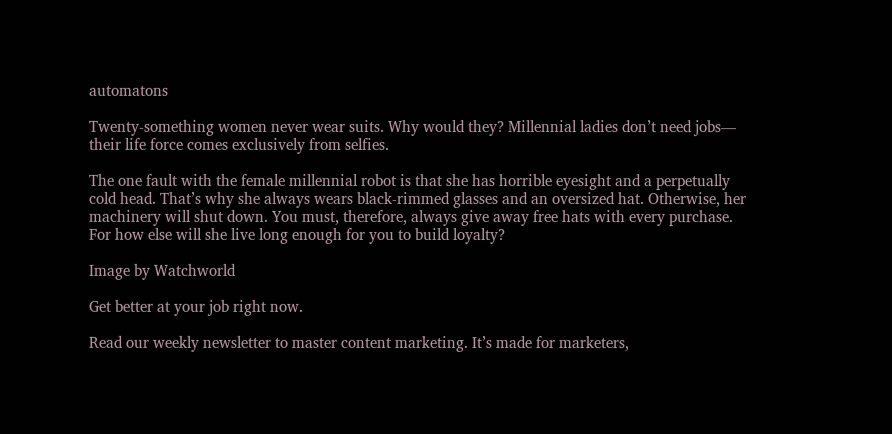automatons

Twenty-something women never wear suits. Why would they? Millennial ladies don’t need jobs— their life force comes exclusively from selfies.

The one fault with the female millennial robot is that she has horrible eyesight and a perpetually cold head. That’s why she always wears black-rimmed glasses and an oversized hat. Otherwise, her machinery will shut down. You must, therefore, always give away free hats with every purchase. For how else will she live long enough for you to build loyalty?

Image by Watchworld

Get better at your job right now.

Read our weekly newsletter to master content marketing. It’s made for marketers,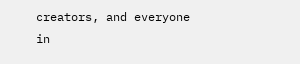creators, and everyone in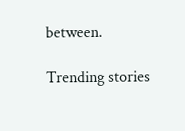between.

Trending stories